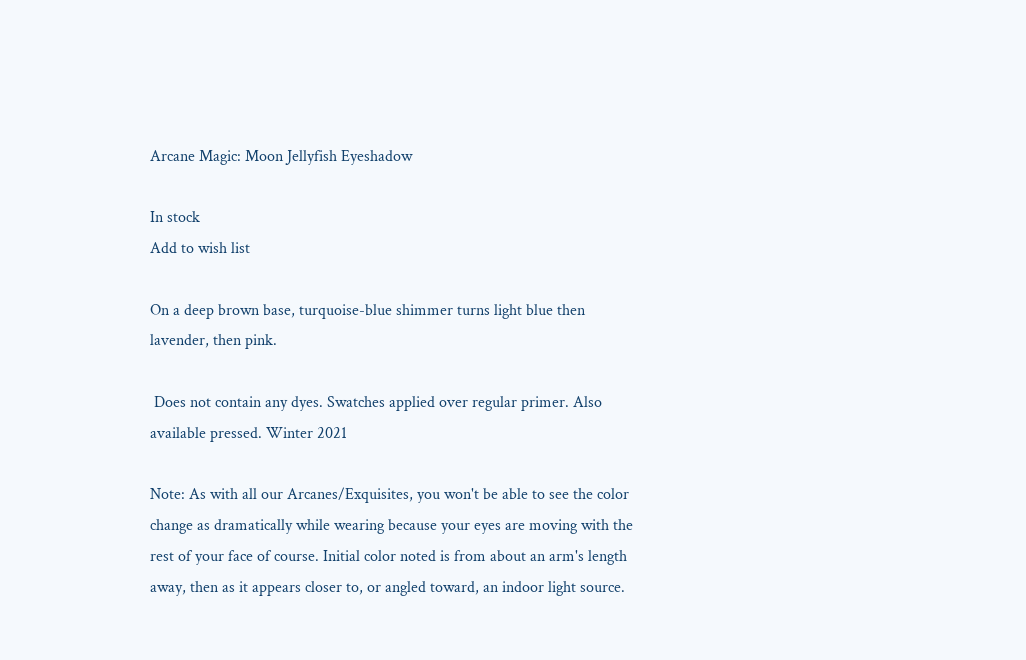Arcane Magic: Moon Jellyfish Eyeshadow

In stock
Add to wish list

On a deep brown base, turquoise-blue shimmer turns light blue then lavender, then pink.

 Does not contain any dyes. Swatches applied over regular primer. Also available pressed. Winter 2021

Note: As with all our Arcanes/Exquisites, you won't be able to see the color change as dramatically while wearing because your eyes are moving with the rest of your face of course. Initial color noted is from about an arm's length away, then as it appears closer to, or angled toward, an indoor light source.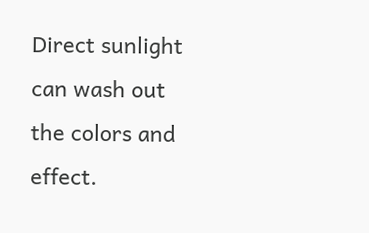Direct sunlight can wash out the colors and effect.